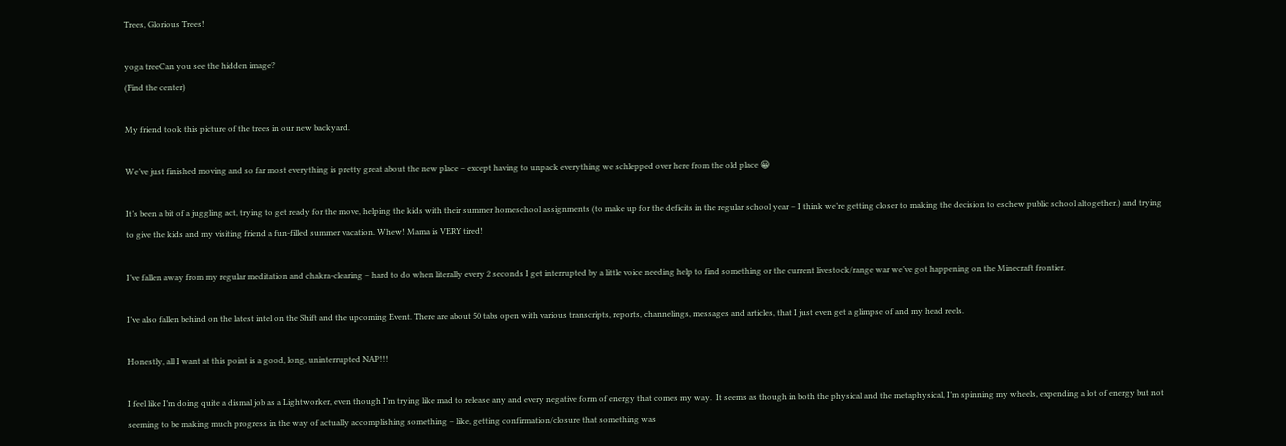Trees, Glorious Trees!

yoga treeCan you see the hidden image?
(Find the center)

My friend took this picture of the trees in our new backyard.

We’ve just finished moving and so far most everything is pretty great about the new place – except having to unpack everything we schlepped over here from the old place 😀

It’s been a bit of a juggling act, trying to get ready for the move, helping the kids with their summer homeschool assignments (to make up for the deficits in the regular school year – I think we’re getting closer to making the decision to eschew public school altogether.) and trying to give the kids and my visiting friend a fun-filled summer vacation. Whew! Mama is VERY tired!

I’ve fallen away from my regular meditation and chakra-clearing – hard to do when literally every 2 seconds I get interrupted by a little voice needing help to find something or the current livestock/range war we’ve got happening on the Minecraft frontier.

I’ve also fallen behind on the latest intel on the Shift and the upcoming Event. There are about 50 tabs open with various transcripts, reports, channelings, messages and articles, that I just even get a glimpse of and my head reels.

Honestly, all I want at this point is a good, long, uninterrupted NAP!!!

I feel like I’m doing quite a dismal job as a Lightworker, even though I’m trying like mad to release any and every negative form of energy that comes my way.  It seems as though in both the physical and the metaphysical, I’m spinning my wheels, expending a lot of energy but not seeming to be making much progress in the way of actually accomplishing something – like, getting confirmation/closure that something was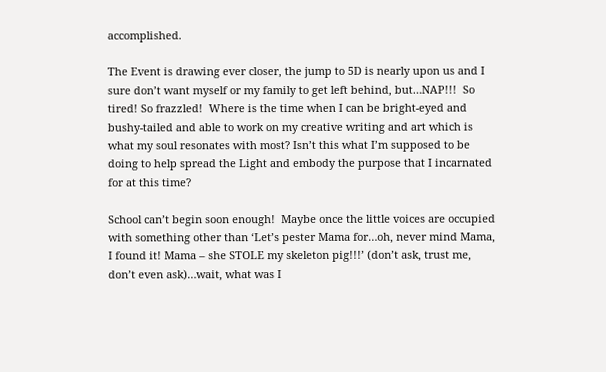accomplished.

The Event is drawing ever closer, the jump to 5D is nearly upon us and I sure don’t want myself or my family to get left behind, but…NAP!!!  So tired! So frazzled!  Where is the time when I can be bright-eyed and bushy-tailed and able to work on my creative writing and art which is what my soul resonates with most? Isn’t this what I’m supposed to be doing to help spread the Light and embody the purpose that I incarnated for at this time?

School can’t begin soon enough!  Maybe once the little voices are occupied with something other than ‘Let’s pester Mama for…oh, never mind Mama, I found it! Mama – she STOLE my skeleton pig!!!’ (don’t ask, trust me, don’t even ask)…wait, what was I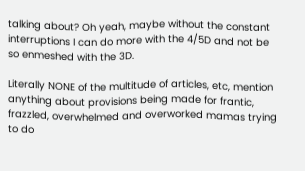talking about? Oh yeah, maybe without the constant interruptions I can do more with the 4/5D and not be so enmeshed with the 3D.

Literally NONE of the multitude of articles, etc, mention anything about provisions being made for frantic, frazzled, overwhelmed and overworked mamas trying to do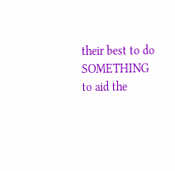their best to do SOMETHING to aid the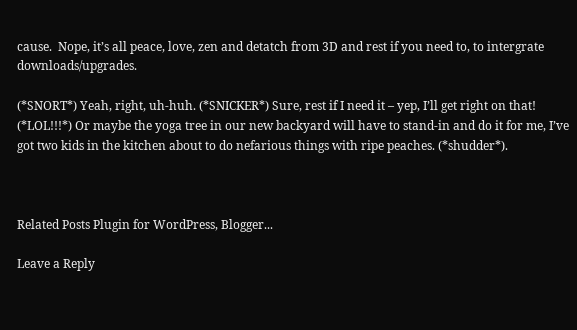cause.  Nope, it’s all peace, love, zen and detatch from 3D and rest if you need to, to intergrate downloads/upgrades.

(*SNORT*) Yeah, right, uh-huh. (*SNICKER*) Sure, rest if I need it – yep, I’ll get right on that! (*LOL!!!*) Or maybe the yoga tree in our new backyard will have to stand-in and do it for me, I’ve got two kids in the kitchen about to do nefarious things with ripe peaches. (*shudder*).



Related Posts Plugin for WordPress, Blogger...

Leave a Reply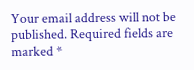Your email address will not be published. Required fields are marked *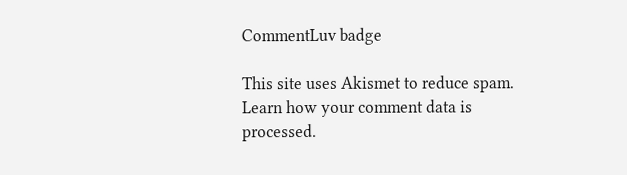CommentLuv badge

This site uses Akismet to reduce spam. Learn how your comment data is processed.